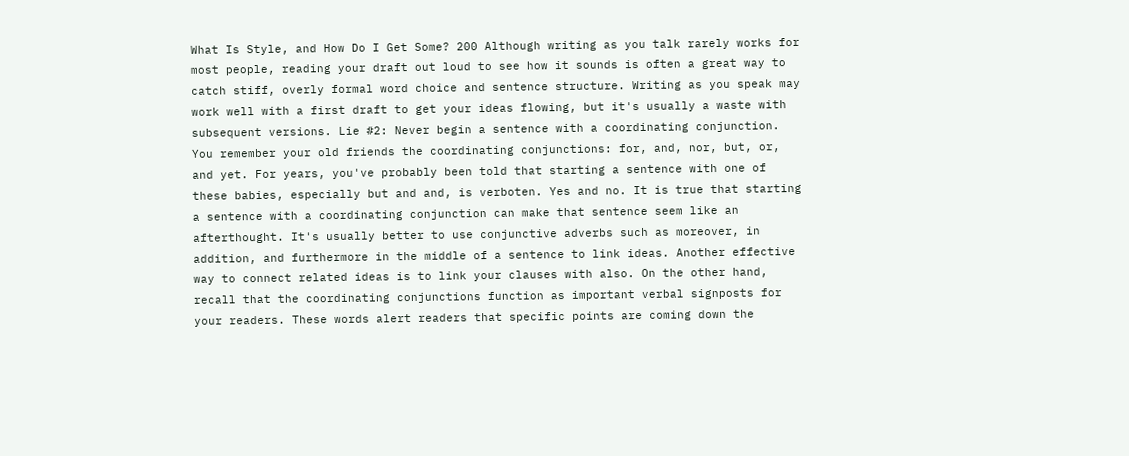What Is Style, and How Do I Get Some? 200 Although writing as you talk rarely works for most people, reading your draft out loud to see how it sounds is often a great way to catch stiff, overly formal word choice and sentence structure. Writing as you speak may work well with a first draft to get your ideas flowing, but it's usually a waste with subsequent versions. Lie #2: Never begin a sentence with a coordinating conjunction. You remember your old friends the coordinating conjunctions: for, and, nor, but, or, and yet. For years, you've probably been told that starting a sentence with one of these babies, especially but and and, is verboten. Yes and no. It is true that starting a sentence with a coordinating conjunction can make that sentence seem like an afterthought. It's usually better to use conjunctive adverbs such as moreover, in addition, and furthermore in the middle of a sentence to link ideas. Another effective way to connect related ideas is to link your clauses with also. On the other hand, recall that the coordinating conjunctions function as important verbal signposts for your readers. These words alert readers that specific points are coming down the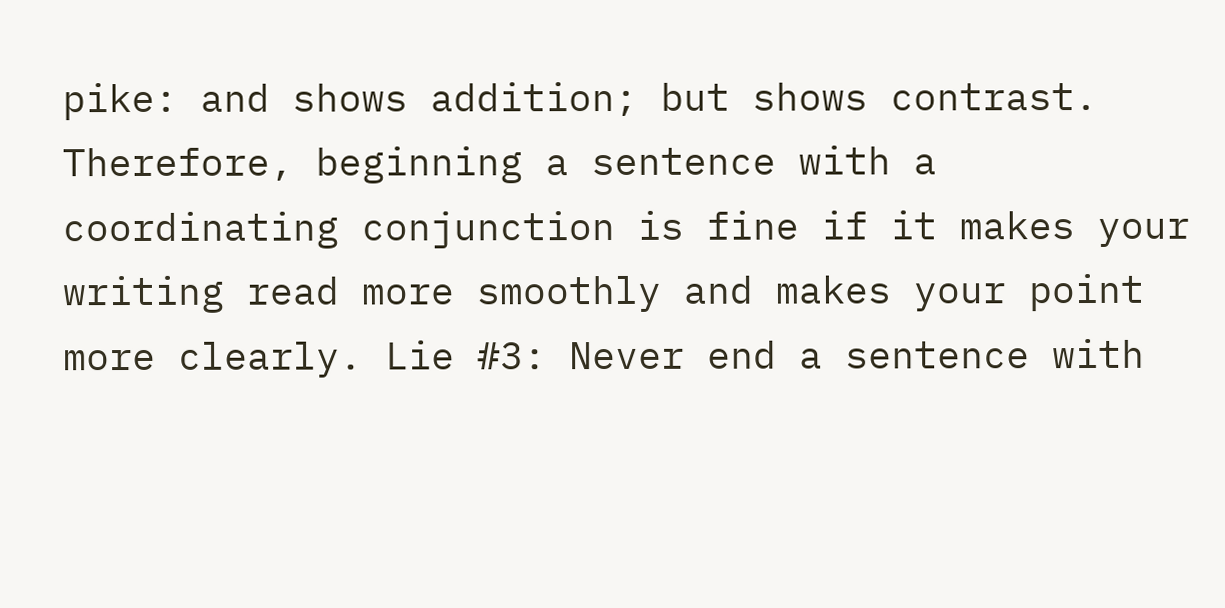pike: and shows addition; but shows contrast. Therefore, beginning a sentence with a coordinating conjunction is fine if it makes your writing read more smoothly and makes your point more clearly. Lie #3: Never end a sentence with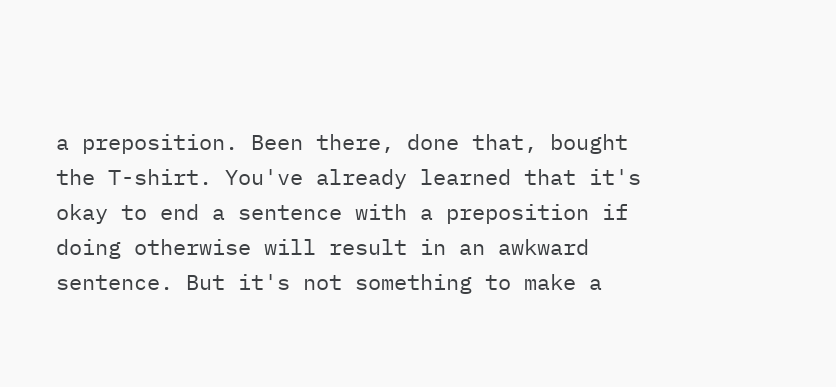a preposition. Been there, done that, bought the T-shirt. You've already learned that it's okay to end a sentence with a preposition if doing otherwise will result in an awkward sentence. But it's not something to make a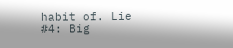habit of. Lie #4: Big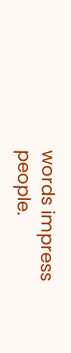words impress people.